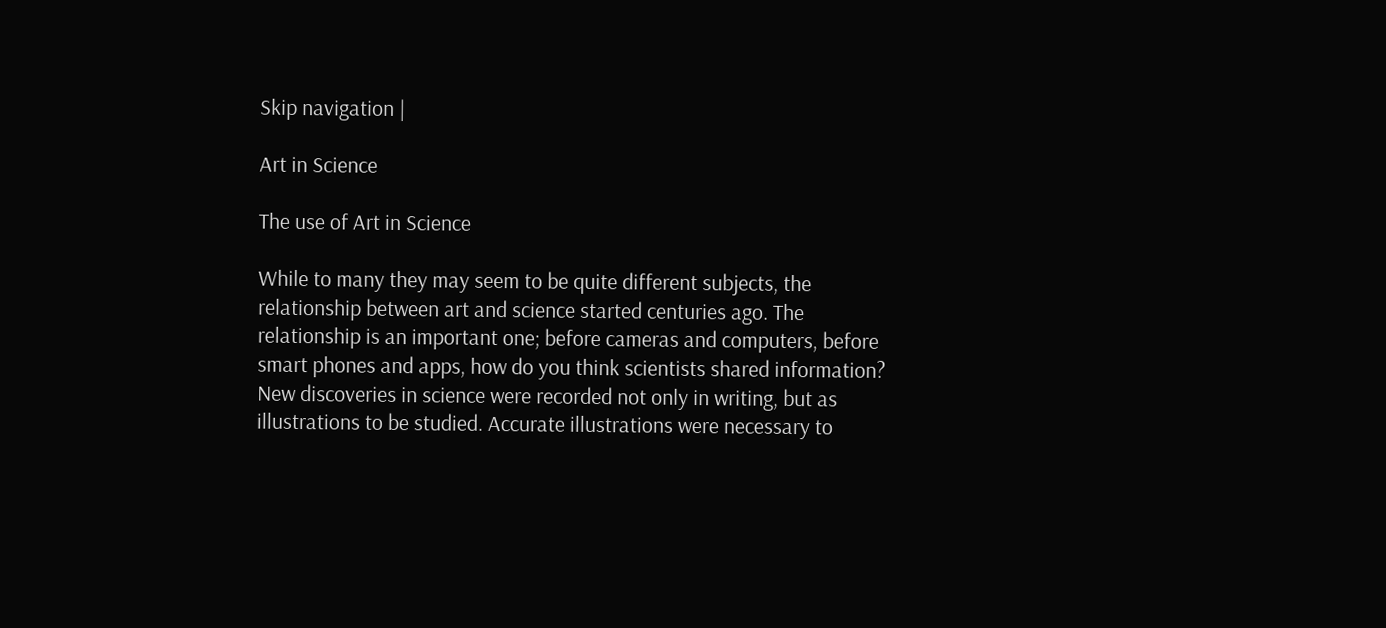Skip navigation |

Art in Science

The use of Art in Science

While to many they may seem to be quite different subjects, the relationship between art and science started centuries ago. The relationship is an important one; before cameras and computers, before smart phones and apps, how do you think scientists shared information? New discoveries in science were recorded not only in writing, but as illustrations to be studied. Accurate illustrations were necessary to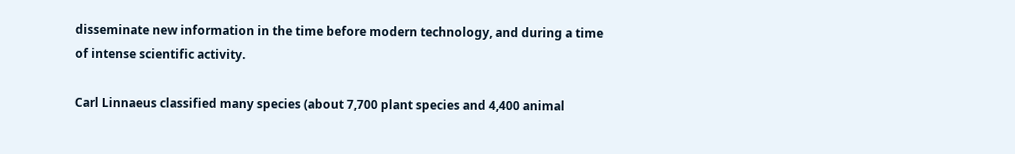disseminate new information in the time before modern technology, and during a time of intense scientific activity.

Carl Linnaeus classified many species (about 7,700 plant species and 4,400 animal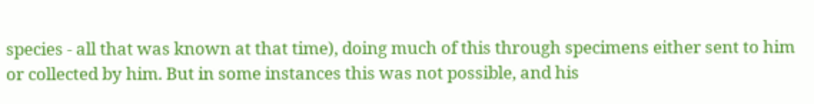species - all that was known at that time), doing much of this through specimens either sent to him or collected by him. But in some instances this was not possible, and his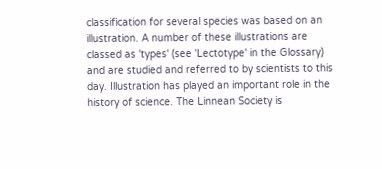classification for several species was based on an illustration. A number of these illustrations are classed as 'types' (see 'Lectotype' in the Glossary) and are studied and referred to by scientists to this day. Illustration has played an important role in the history of science. The Linnean Society is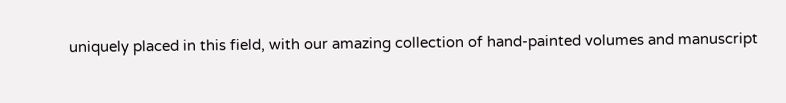uniquely placed in this field, with our amazing collection of hand-painted volumes and manuscript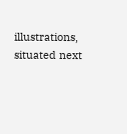illustrations, situated next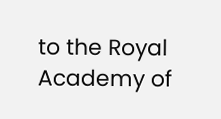to the Royal Academy of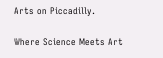Arts on Piccadilly.

Where Science Meets Art